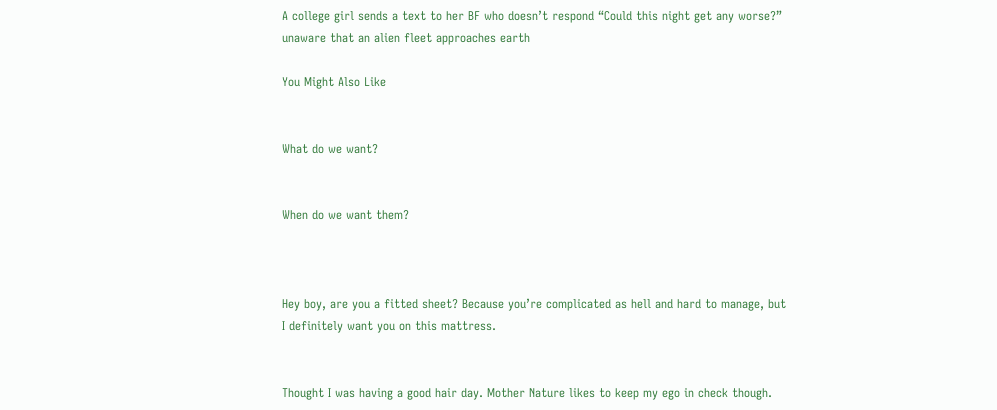A college girl sends a text to her BF who doesn’t respond “Could this night get any worse?” unaware that an alien fleet approaches earth

You Might Also Like


What do we want?


When do we want them?



Hey boy, are you a fitted sheet? Because you’re complicated as hell and hard to manage, but I definitely want you on this mattress.


Thought I was having a good hair day. Mother Nature likes to keep my ego in check though.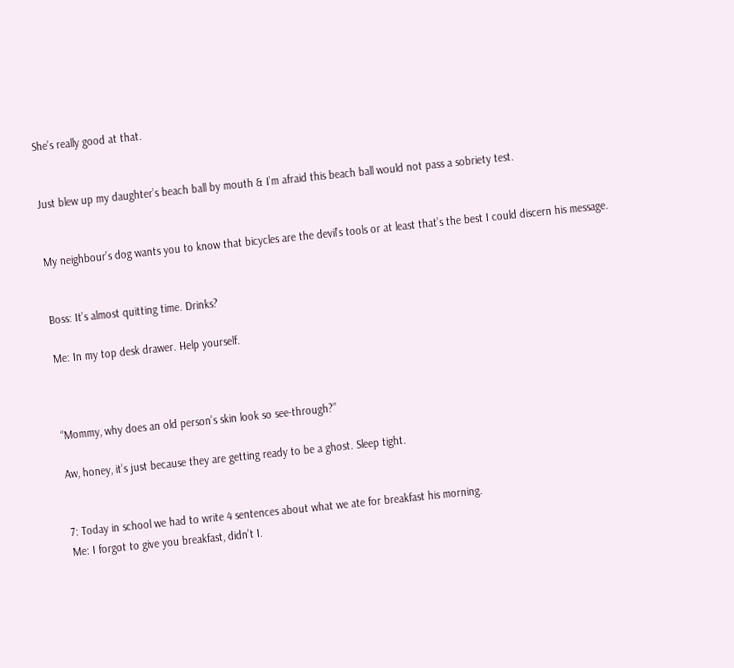She’s really good at that.


Just blew up my daughter’s beach ball by mouth & I’m afraid this beach ball would not pass a sobriety test.


My neighbour’s dog wants you to know that bicycles are the devil’s tools or at least that’s the best I could discern his message.


Boss: It’s almost quitting time. Drinks?

Me: In my top desk drawer. Help yourself.



“Mommy, why does an old person’s skin look so see-through?”

Aw, honey, it’s just because they are getting ready to be a ghost. Sleep tight.


7: Today in school we had to write 4 sentences about what we ate for breakfast his morning.
Me: I forgot to give you breakfast, didn’t I.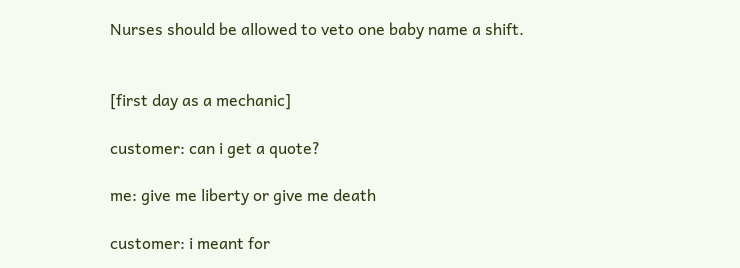Nurses should be allowed to veto one baby name a shift.


[first day as a mechanic]

customer: can i get a quote?

me: give me liberty or give me death

customer: i meant for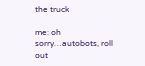the truck

me: oh sorry…autobots, roll out